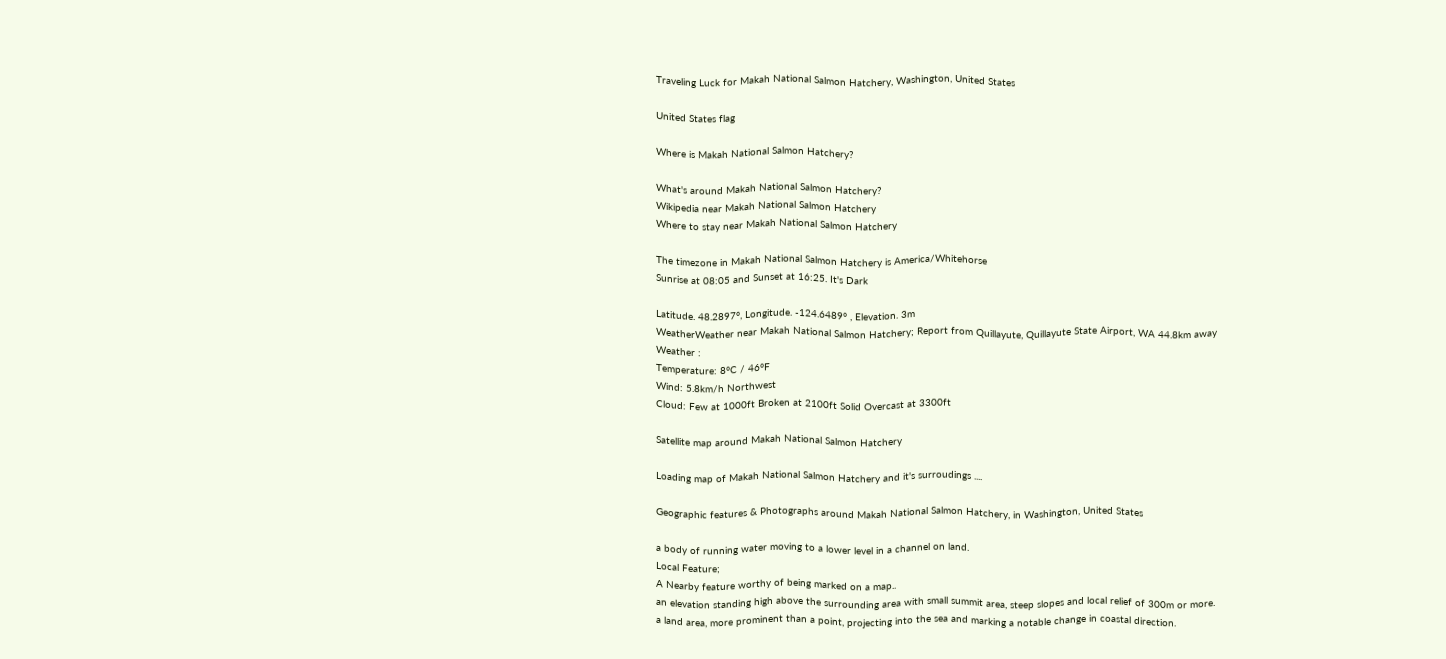Traveling Luck for Makah National Salmon Hatchery, Washington, United States

United States flag

Where is Makah National Salmon Hatchery?

What's around Makah National Salmon Hatchery?
Wikipedia near Makah National Salmon Hatchery
Where to stay near Makah National Salmon Hatchery

The timezone in Makah National Salmon Hatchery is America/Whitehorse
Sunrise at 08:05 and Sunset at 16:25. It's Dark

Latitude. 48.2897°, Longitude. -124.6489° , Elevation. 3m
WeatherWeather near Makah National Salmon Hatchery; Report from Quillayute, Quillayute State Airport, WA 44.8km away
Weather :
Temperature: 8°C / 46°F
Wind: 5.8km/h Northwest
Cloud: Few at 1000ft Broken at 2100ft Solid Overcast at 3300ft

Satellite map around Makah National Salmon Hatchery

Loading map of Makah National Salmon Hatchery and it's surroudings ....

Geographic features & Photographs around Makah National Salmon Hatchery, in Washington, United States

a body of running water moving to a lower level in a channel on land.
Local Feature;
A Nearby feature worthy of being marked on a map..
an elevation standing high above the surrounding area with small summit area, steep slopes and local relief of 300m or more.
a land area, more prominent than a point, projecting into the sea and marking a notable change in coastal direction.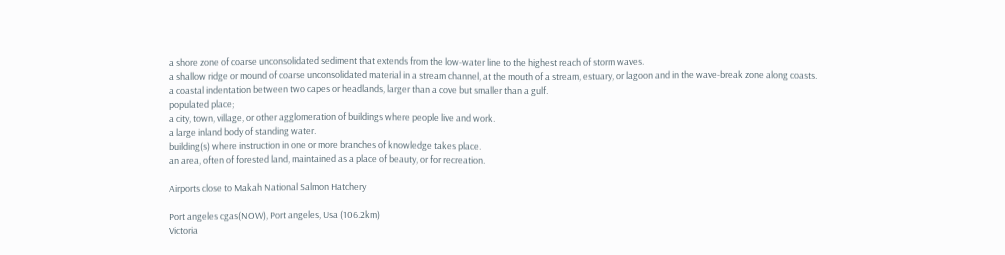a shore zone of coarse unconsolidated sediment that extends from the low-water line to the highest reach of storm waves.
a shallow ridge or mound of coarse unconsolidated material in a stream channel, at the mouth of a stream, estuary, or lagoon and in the wave-break zone along coasts.
a coastal indentation between two capes or headlands, larger than a cove but smaller than a gulf.
populated place;
a city, town, village, or other agglomeration of buildings where people live and work.
a large inland body of standing water.
building(s) where instruction in one or more branches of knowledge takes place.
an area, often of forested land, maintained as a place of beauty, or for recreation.

Airports close to Makah National Salmon Hatchery

Port angeles cgas(NOW), Port angeles, Usa (106.2km)
Victoria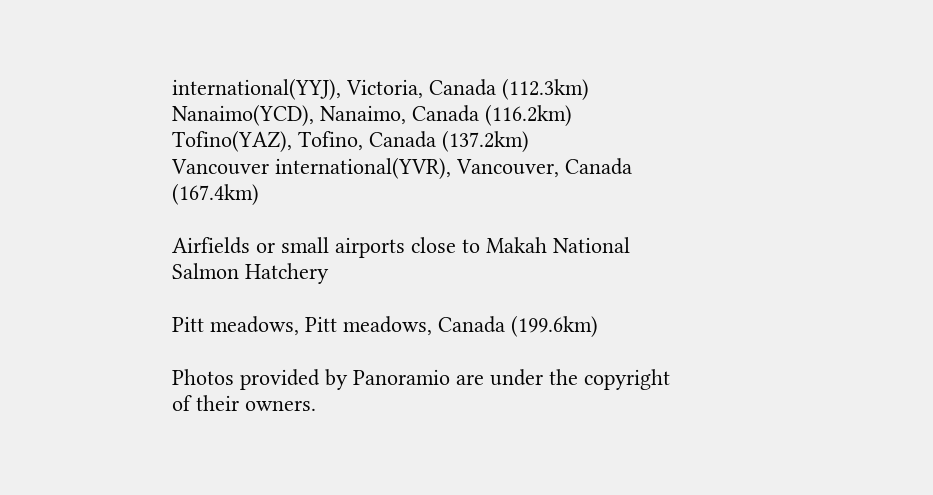international(YYJ), Victoria, Canada (112.3km)
Nanaimo(YCD), Nanaimo, Canada (116.2km)
Tofino(YAZ), Tofino, Canada (137.2km)
Vancouver international(YVR), Vancouver, Canada (167.4km)

Airfields or small airports close to Makah National Salmon Hatchery

Pitt meadows, Pitt meadows, Canada (199.6km)

Photos provided by Panoramio are under the copyright of their owners.